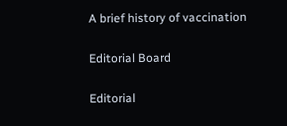A brief history of vaccination

Editorial Board

Editorial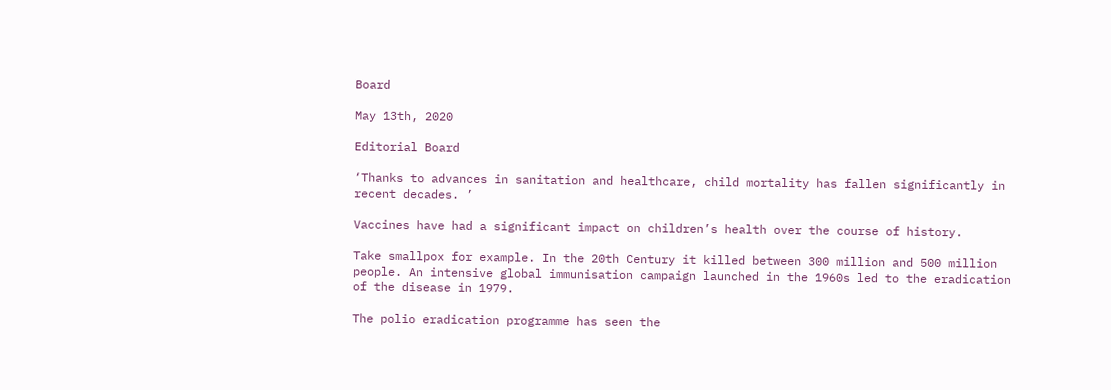Board

May 13th, 2020

Editorial Board

‘Thanks to advances in sanitation and healthcare, child mortality has fallen significantly in recent decades. ’

Vaccines have had a significant impact on children’s health over the course of history.

Take smallpox for example. In the 20th Century it killed between 300 million and 500 million people. An intensive global immunisation campaign launched in the 1960s led to the eradication of the disease in 1979.

The polio eradication programme has seen the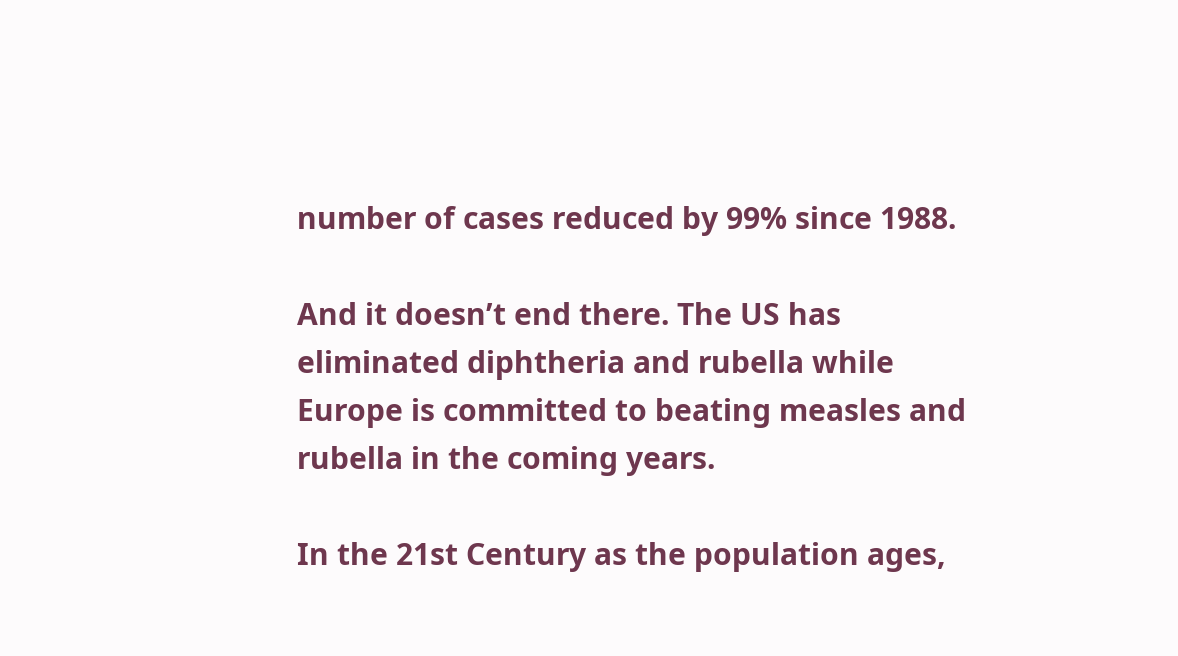number of cases reduced by 99% since 1988.

And it doesn’t end there. The US has eliminated diphtheria and rubella while Europe is committed to beating measles and rubella in the coming years.

In the 21st Century as the population ages,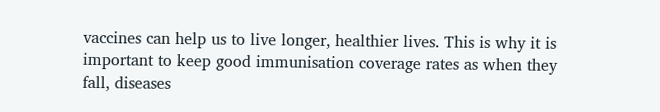vaccines can help us to live longer, healthier lives. This is why it is important to keep good immunisation coverage rates as when they fall, diseases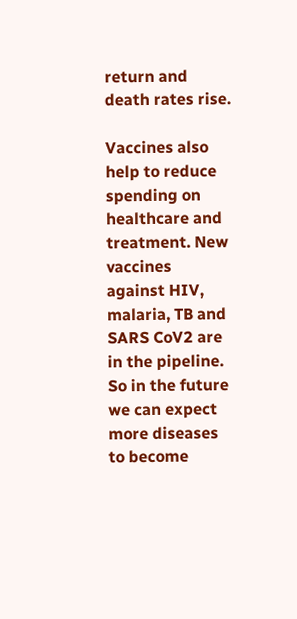return and death rates rise.

Vaccines also help to reduce spending on healthcare and treatment. New vaccines against HIV, malaria, TB and SARS CoV2 are in the pipeline. So in the future we can expect more diseases to become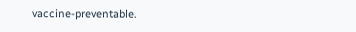vaccine-preventable.